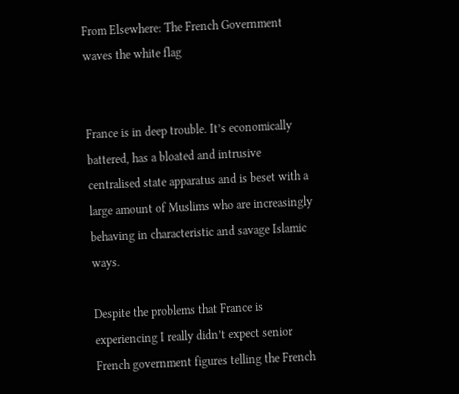From Elsewhere: The French Government waves the white flag


France is in deep trouble. It’s economically battered, has a bloated and intrusive centralised state apparatus and is beset with a large amount of Muslims who are increasingly behaving in characteristic and savage Islamic ways.

Despite the problems that France is experiencing I really didn’t expect senior French government figures telling the French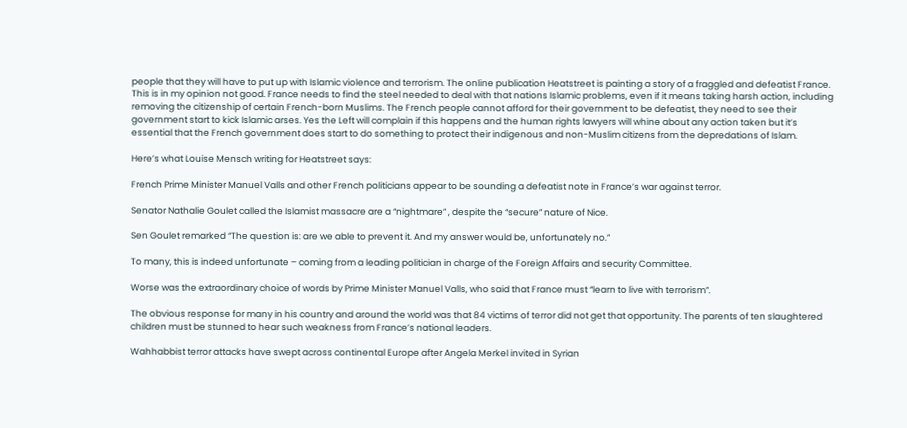people that they will have to put up with Islamic violence and terrorism. The online publication Heatstreet is painting a story of a fraggled and defeatist France. This is in my opinion not good. France needs to find the steel needed to deal with that nations Islamic problems, even if it means taking harsh action, including removing the citizenship of certain French-born Muslims. The French people cannot afford for their government to be defeatist, they need to see their government start to kick Islamic arses. Yes the Left will complain if this happens and the human rights lawyers will whine about any action taken but it’s essential that the French government does start to do something to protect their indigenous and non-Muslim citizens from the depredations of Islam.

Here’s what Louise Mensch writing for Heatstreet says:

French Prime Minister Manuel Valls and other French politicians appear to be sounding a defeatist note in France’s war against terror.

Senator Nathalie Goulet called the Islamist massacre are a “nightmare” , despite the “secure” nature of Nice.

Sen Goulet remarked “The question is: are we able to prevent it. And my answer would be, unfortunately no.”

To many, this is indeed unfortunate – coming from a leading politician in charge of the Foreign Affairs and security Committee.

Worse was the extraordinary choice of words by Prime Minister Manuel Valls, who said that France must “learn to live with terrorism”.

The obvious response for many in his country and around the world was that 84 victims of terror did not get that opportunity. The parents of ten slaughtered children must be stunned to hear such weakness from France’s national leaders.

Wahhabbist terror attacks have swept across continental Europe after Angela Merkel invited in Syrian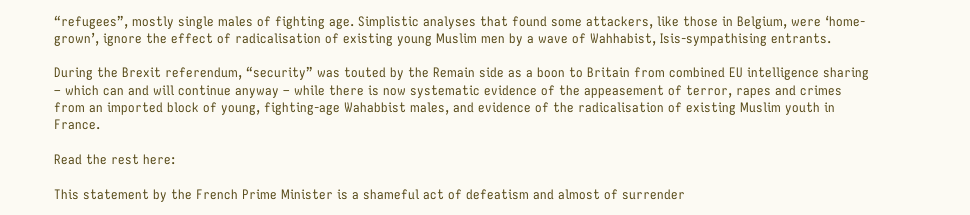“refugees”, mostly single males of fighting age. Simplistic analyses that found some attackers, like those in Belgium, were ‘home-grown’, ignore the effect of radicalisation of existing young Muslim men by a wave of Wahhabist, Isis-sympathising entrants.

During the Brexit referendum, “security” was touted by the Remain side as a boon to Britain from combined EU intelligence sharing – which can and will continue anyway – while there is now systematic evidence of the appeasement of terror, rapes and crimes from an imported block of young, fighting-age Wahabbist males, and evidence of the radicalisation of existing Muslim youth in France.

Read the rest here:

This statement by the French Prime Minister is a shameful act of defeatism and almost of surrender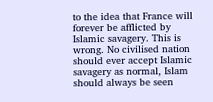to the idea that France will forever be afflicted by Islamic savagery. This is wrong. No civilised nation should ever accept Islamic savagery as normal, Islam should always be seen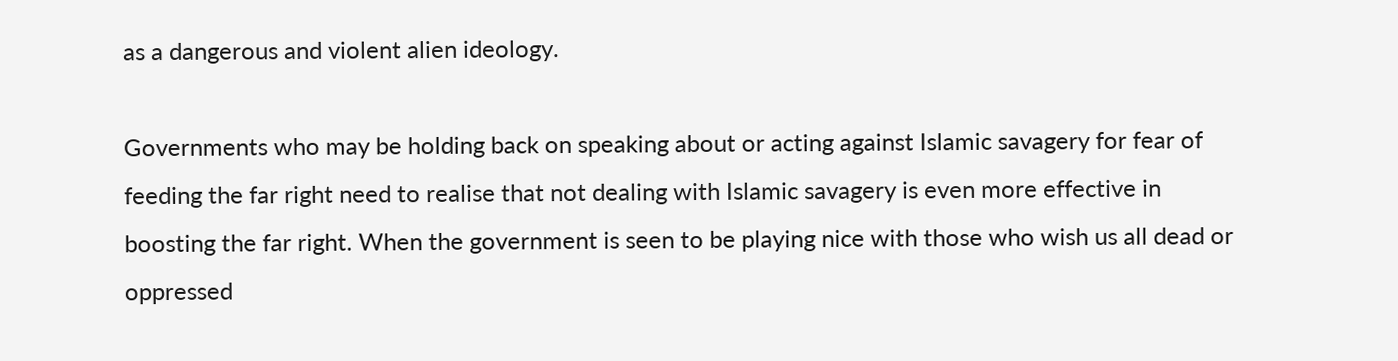as a dangerous and violent alien ideology.

Governments who may be holding back on speaking about or acting against Islamic savagery for fear of feeding the far right need to realise that not dealing with Islamic savagery is even more effective in boosting the far right. When the government is seen to be playing nice with those who wish us all dead or oppressed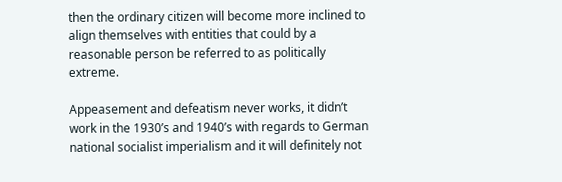then the ordinary citizen will become more inclined to align themselves with entities that could by a reasonable person be referred to as politically extreme.

Appeasement and defeatism never works, it didn’t work in the 1930’s and 1940’s with regards to German national socialist imperialism and it will definitely not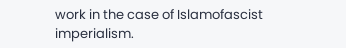work in the case of Islamofascist imperialism.